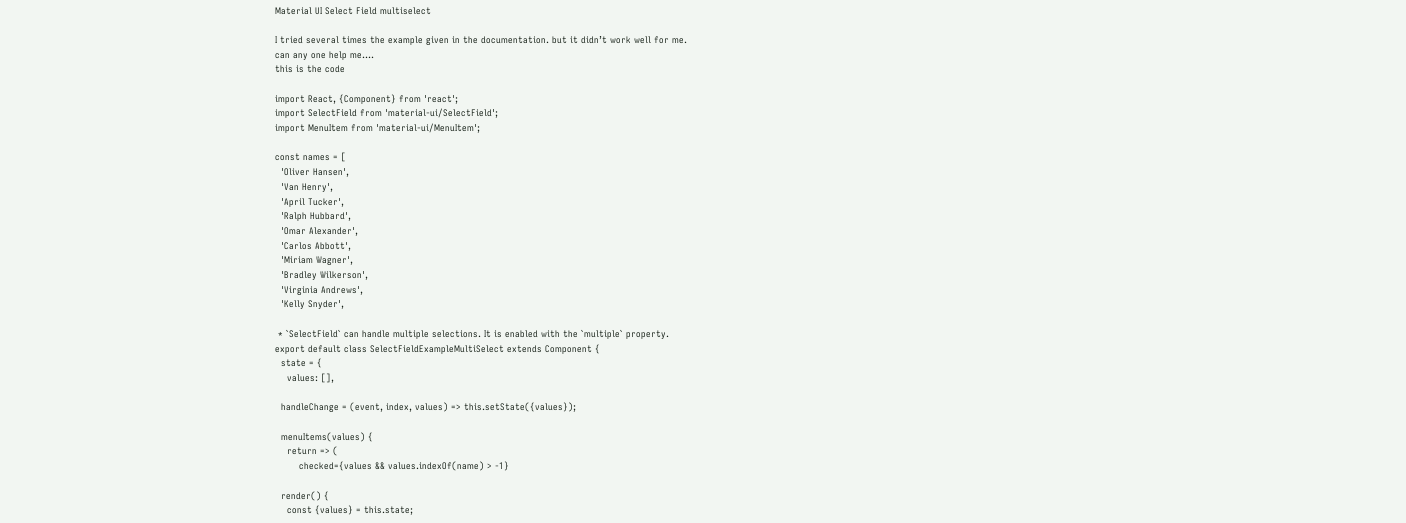Material UI Select Field multiselect

I tried several times the example given in the documentation. but it didn’t work well for me.
can any one help me….
this is the code

import React, {Component} from 'react';
import SelectField from 'material-ui/SelectField';
import MenuItem from 'material-ui/MenuItem';

const names = [
  'Oliver Hansen',
  'Van Henry',
  'April Tucker',
  'Ralph Hubbard',
  'Omar Alexander',
  'Carlos Abbott',
  'Miriam Wagner',
  'Bradley Wilkerson',
  'Virginia Andrews',
  'Kelly Snyder',

 * `SelectField` can handle multiple selections. It is enabled with the `multiple` property.
export default class SelectFieldExampleMultiSelect extends Component {
  state = {
    values: [],

  handleChange = (event, index, values) => this.setState({values});

  menuItems(values) {
    return => (
        checked={values && values.indexOf(name) > -1}

  render() {
    const {values} = this.state;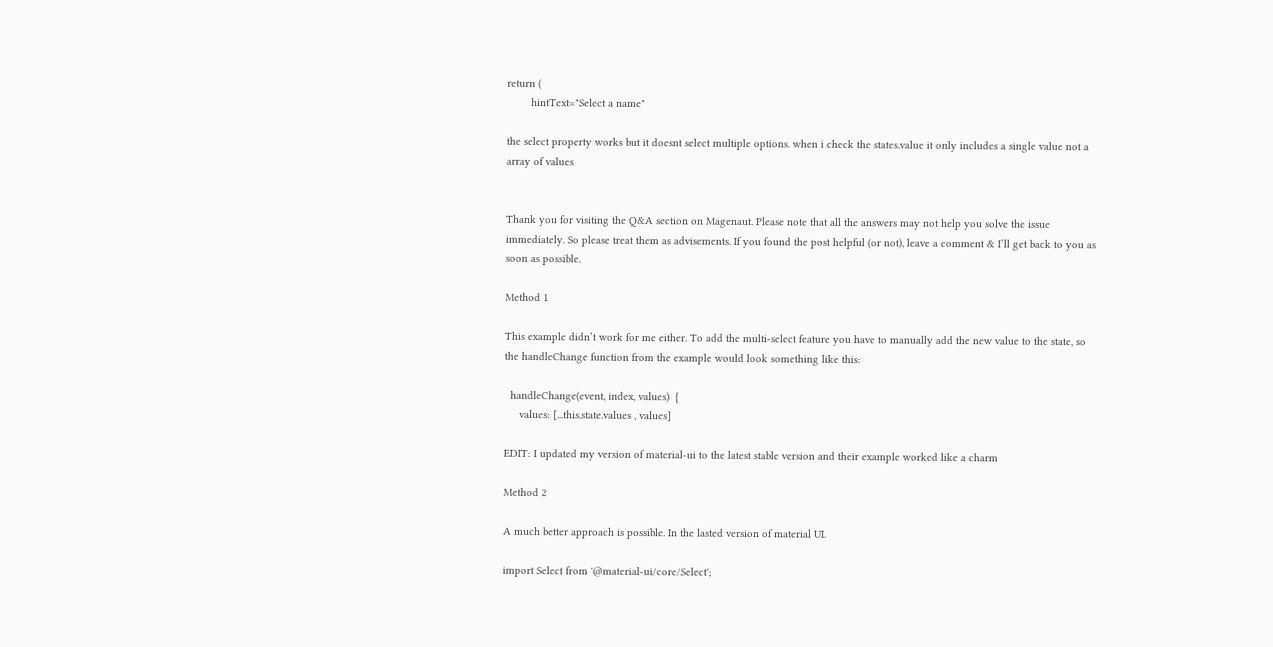return (
        hintText="Select a name"

the select property works but it doesnt select multiple options. when i check the states.value it only includes a single value not a array of values


Thank you for visiting the Q&A section on Magenaut. Please note that all the answers may not help you solve the issue immediately. So please treat them as advisements. If you found the post helpful (or not), leave a comment & I’ll get back to you as soon as possible.

Method 1

This example didn’t work for me either. To add the multi-select feature you have to manually add the new value to the state, so the handleChange function from the example would look something like this:

  handleChange(event, index, values)  {
     values: [...this.state.values , values]

EDIT: I updated my version of material-ui to the latest stable version and their example worked like a charm

Method 2

A much better approach is possible. In the lasted version of material UI.

import Select from '@material-ui/core/Select';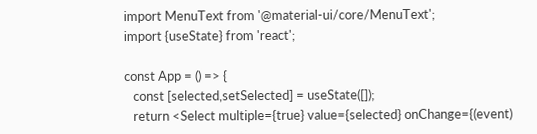import MenuText from '@material-ui/core/MenuText';
import {useState} from 'react';

const App = () => {
   const [selected,setSelected] = useState([]);
   return <Select multiple={true} value={selected} onChange={(event)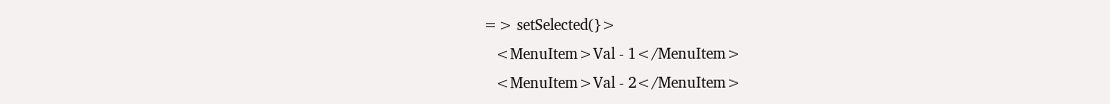=> setSelected(}>
   <MenuItem>Val - 1</MenuItem>
   <MenuItem>Val - 2</MenuItem>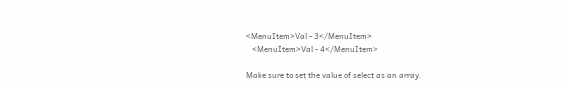<MenuItem>Val - 3</MenuItem>
   <MenuItem>Val - 4</MenuItem>

Make sure to set the value of select as an array.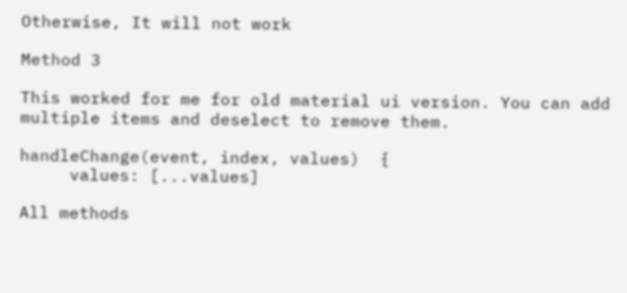Otherwise, It will not work

Method 3

This worked for me for old material ui version. You can add multiple items and deselect to remove them.

handleChange(event, index, values)  {
     values: [...values]

All methods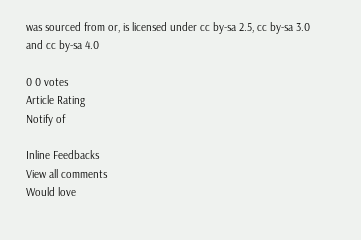was sourced from or, is licensed under cc by-sa 2.5, cc by-sa 3.0 and cc by-sa 4.0

0 0 votes
Article Rating
Notify of

Inline Feedbacks
View all comments
Would love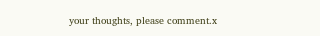your thoughts, please comment.x